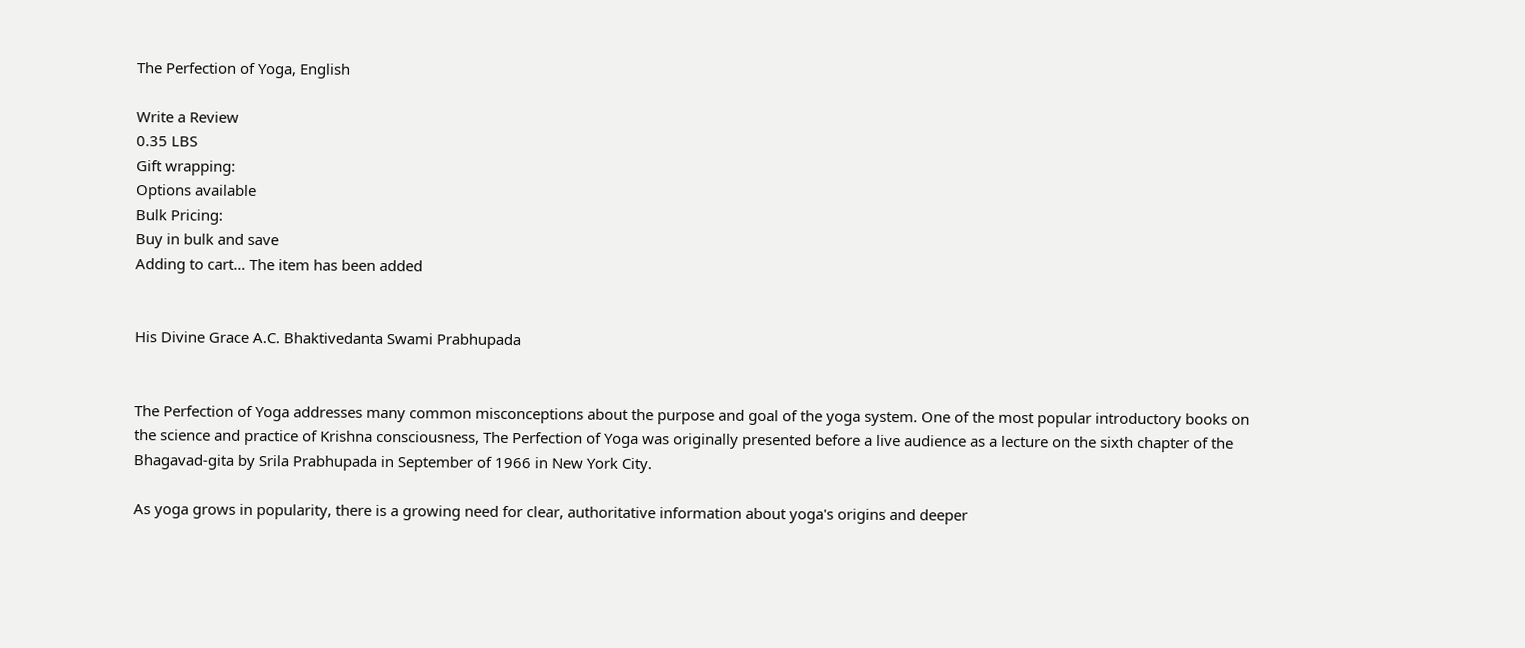The Perfection of Yoga, English

Write a Review
0.35 LBS
Gift wrapping:
Options available
Bulk Pricing:
Buy in bulk and save
Adding to cart… The item has been added


His Divine Grace A.C. Bhaktivedanta Swami Prabhupada


The Perfection of Yoga addresses many common misconceptions about the purpose and goal of the yoga system. One of the most popular introductory books on the science and practice of Krishna consciousness, The Perfection of Yoga was originally presented before a live audience as a lecture on the sixth chapter of the Bhagavad-gita by Srila Prabhupada in September of 1966 in New York City.

As yoga grows in popularity, there is a growing need for clear, authoritative information about yoga's origins and deeper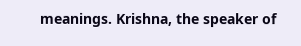meanings. Krishna, the speaker of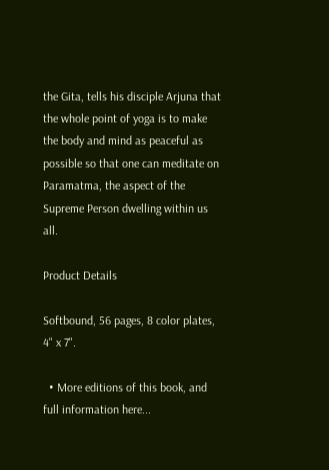the Gita, tells his disciple Arjuna that the whole point of yoga is to make the body and mind as peaceful as possible so that one can meditate on Paramatma, the aspect of the Supreme Person dwelling within us all.

Product Details

Softbound, 56 pages, 8 color plates, 4" x 7".

  • More editions of this book, and full information here...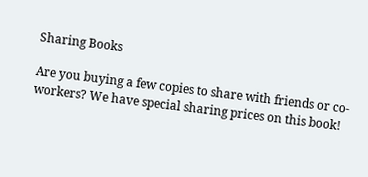Sharing Books

Are you buying a few copies to share with friends or co-workers? We have special sharing prices on this book!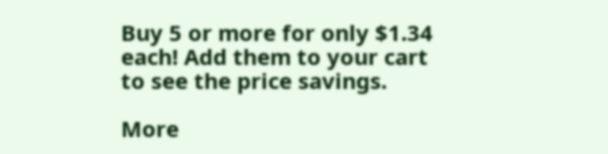Buy 5 or more for only $1.34 each! Add them to your cart to see the price savings.

More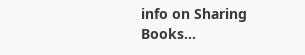info on Sharing Books...